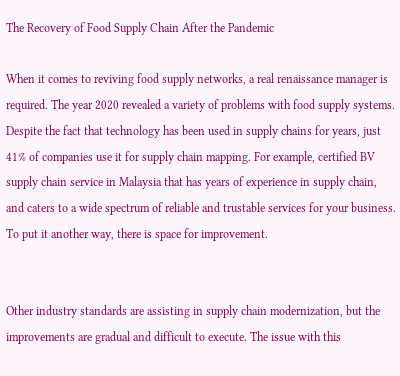The Recovery of Food Supply Chain After the Pandemic

When it comes to reviving food supply networks, a real renaissance manager is required. The year 2020 revealed a variety of problems with food supply systems. Despite the fact that technology has been used in supply chains for years, just 41% of companies use it for supply chain mapping. For example, certified BV supply chain service in Malaysia that has years of experience in supply chain, and caters to a wide spectrum of reliable and trustable services for your business. To put it another way, there is space for improvement.


Other industry standards are assisting in supply chain modernization, but the improvements are gradual and difficult to execute. The issue with this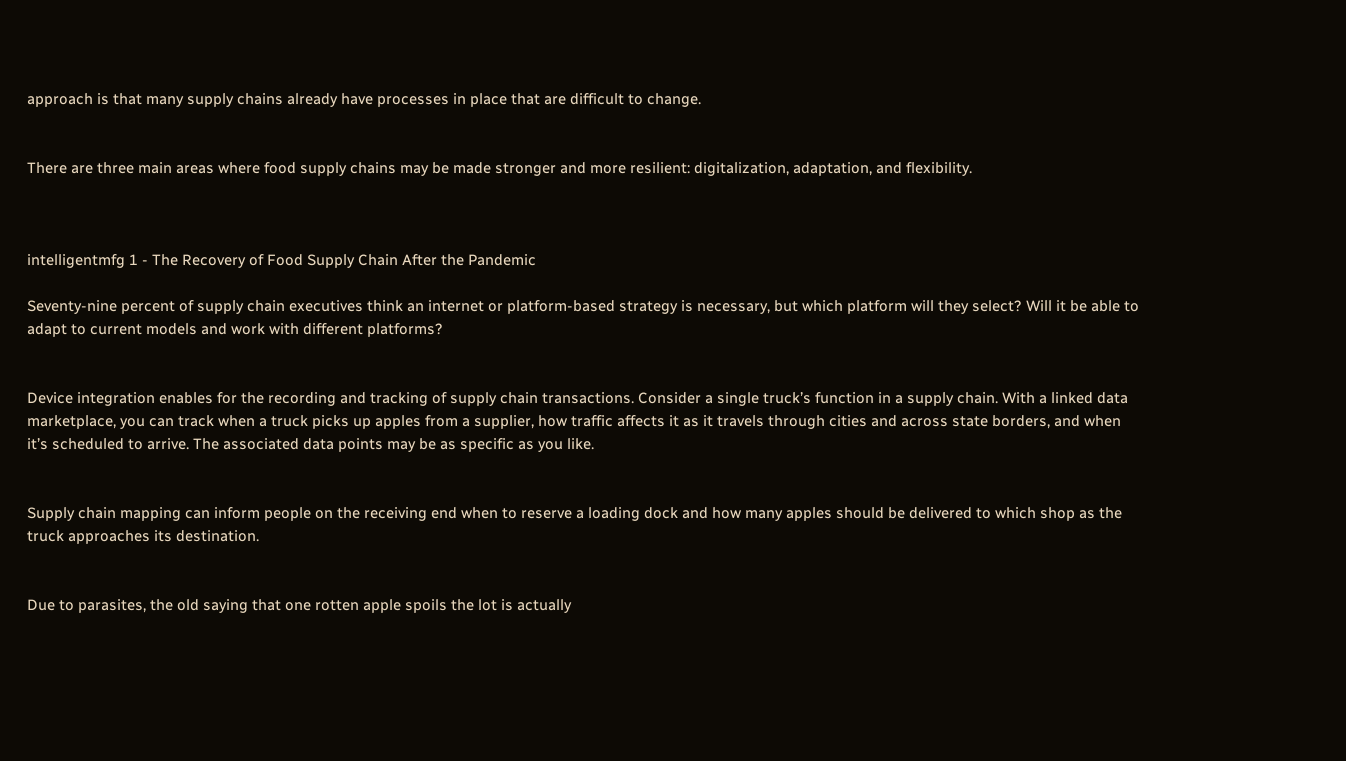approach is that many supply chains already have processes in place that are difficult to change.


There are three main areas where food supply chains may be made stronger and more resilient: digitalization, adaptation, and flexibility.



intelligentmfg 1 - The Recovery of Food Supply Chain After the Pandemic

Seventy-nine percent of supply chain executives think an internet or platform-based strategy is necessary, but which platform will they select? Will it be able to adapt to current models and work with different platforms?


Device integration enables for the recording and tracking of supply chain transactions. Consider a single truck’s function in a supply chain. With a linked data marketplace, you can track when a truck picks up apples from a supplier, how traffic affects it as it travels through cities and across state borders, and when it’s scheduled to arrive. The associated data points may be as specific as you like.


Supply chain mapping can inform people on the receiving end when to reserve a loading dock and how many apples should be delivered to which shop as the truck approaches its destination.


Due to parasites, the old saying that one rotten apple spoils the lot is actually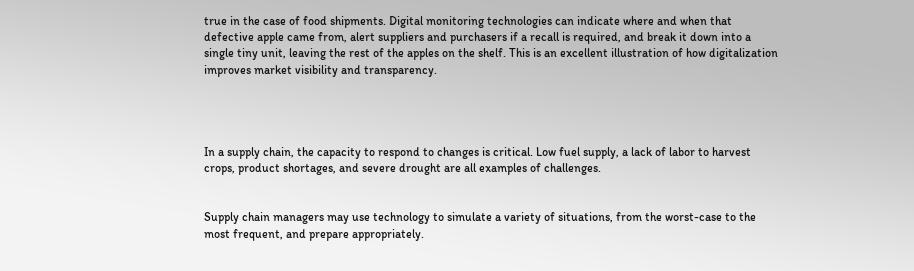true in the case of food shipments. Digital monitoring technologies can indicate where and when that defective apple came from, alert suppliers and purchasers if a recall is required, and break it down into a single tiny unit, leaving the rest of the apples on the shelf. This is an excellent illustration of how digitalization improves market visibility and transparency.




In a supply chain, the capacity to respond to changes is critical. Low fuel supply, a lack of labor to harvest crops, product shortages, and severe drought are all examples of challenges.


Supply chain managers may use technology to simulate a variety of situations, from the worst-case to the most frequent, and prepare appropriately.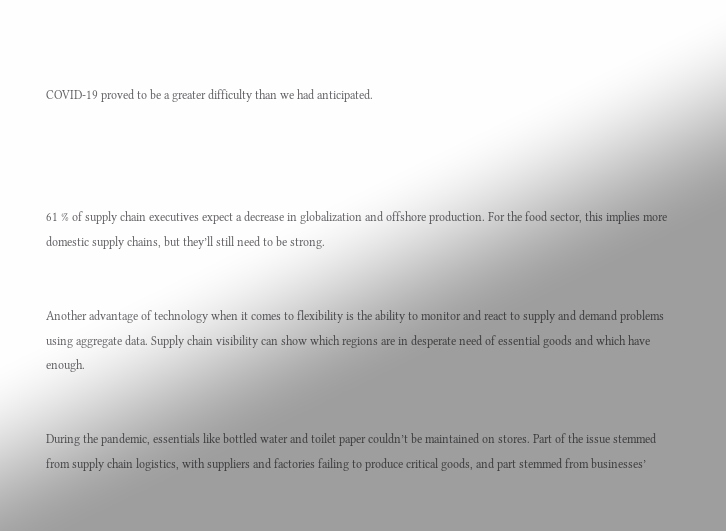COVID-19 proved to be a greater difficulty than we had anticipated.




61 % of supply chain executives expect a decrease in globalization and offshore production. For the food sector, this implies more domestic supply chains, but they’ll still need to be strong.


Another advantage of technology when it comes to flexibility is the ability to monitor and react to supply and demand problems using aggregate data. Supply chain visibility can show which regions are in desperate need of essential goods and which have enough.


During the pandemic, essentials like bottled water and toilet paper couldn’t be maintained on stores. Part of the issue stemmed from supply chain logistics, with suppliers and factories failing to produce critical goods, and part stemmed from businesses’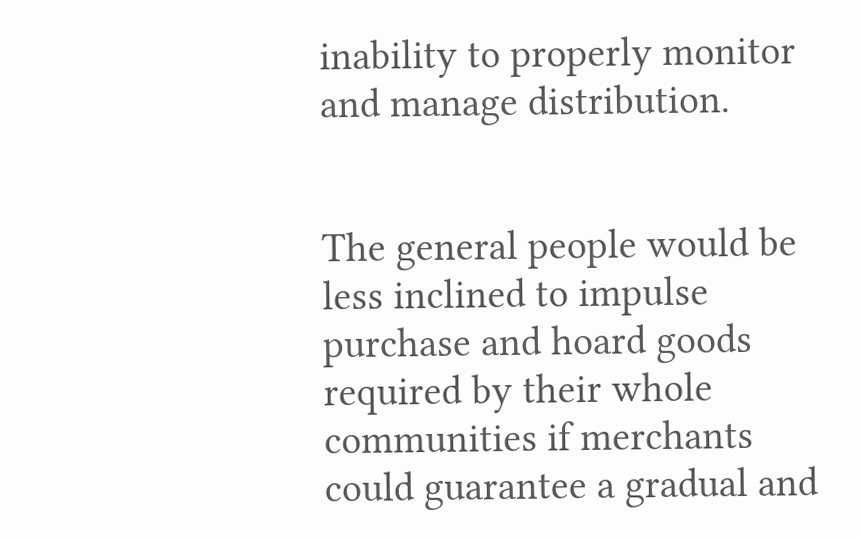inability to properly monitor and manage distribution.


The general people would be less inclined to impulse purchase and hoard goods required by their whole communities if merchants could guarantee a gradual and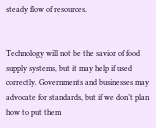steady flow of resources.


Technology will not be the savior of food supply systems, but it may help if used correctly. Governments and businesses may advocate for standards, but if we don’t plan how to put them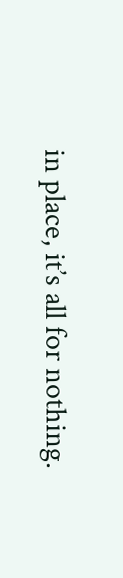in place, it’s all for nothing.